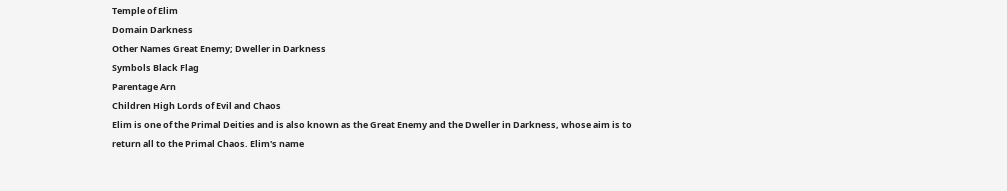Temple of Elim
Domain Darkness
Other Names Great Enemy; Dweller in Darkness
Symbols Black Flag
Parentage Arn
Children High Lords of Evil and Chaos
Elim is one of the Primal Deities and is also known as the Great Enemy and the Dweller in Darkness, whose aim is to return all to the Primal Chaos. Elim's name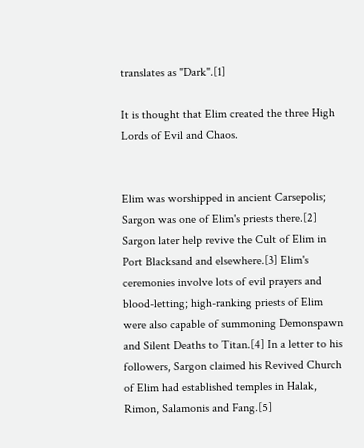translates as "Dark".[1]

It is thought that Elim created the three High Lords of Evil and Chaos.


Elim was worshipped in ancient Carsepolis; Sargon was one of Elim's priests there.[2] Sargon later help revive the Cult of Elim in Port Blacksand and elsewhere.[3] Elim's ceremonies involve lots of evil prayers and blood-letting; high-ranking priests of Elim were also capable of summoning Demonspawn and Silent Deaths to Titan.[4] In a letter to his followers, Sargon claimed his Revived Church of Elim had established temples in Halak, Rimon, Salamonis and Fang.[5]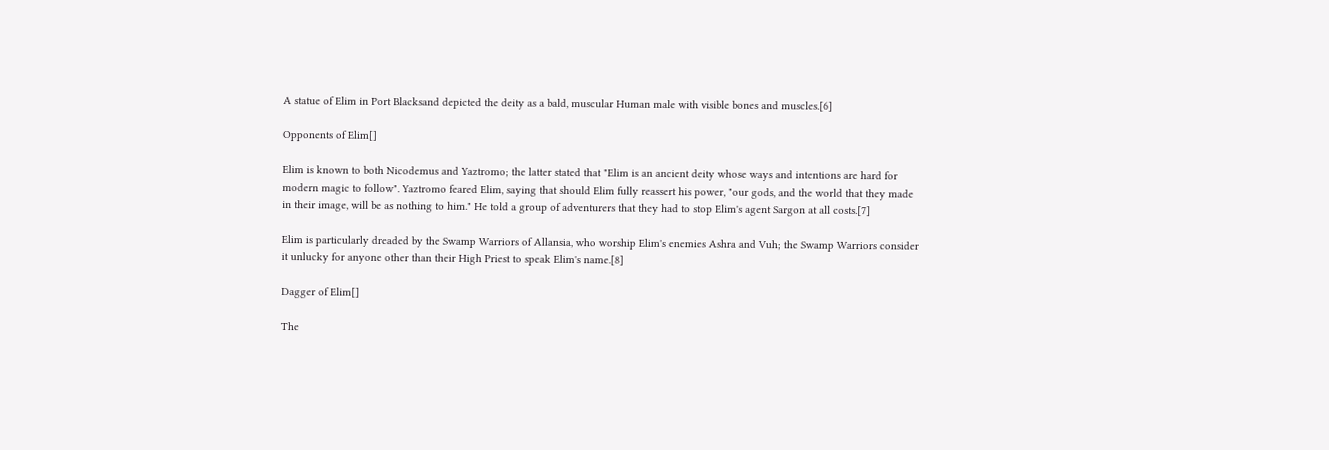A statue of Elim in Port Blacksand depicted the deity as a bald, muscular Human male with visible bones and muscles.[6]

Opponents of Elim[]

Elim is known to both Nicodemus and Yaztromo; the latter stated that "Elim is an ancient deity whose ways and intentions are hard for modern magic to follow". Yaztromo feared Elim, saying that should Elim fully reassert his power, "our gods, and the world that they made in their image, will be as nothing to him." He told a group of adventurers that they had to stop Elim's agent Sargon at all costs.[7]

Elim is particularly dreaded by the Swamp Warriors of Allansia, who worship Elim's enemies Ashra and Vuh; the Swamp Warriors consider it unlucky for anyone other than their High Priest to speak Elim's name.[8]

Dagger of Elim[]

The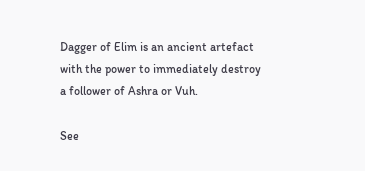Dagger of Elim is an ancient artefact with the power to immediately destroy a follower of Ashra or Vuh.

See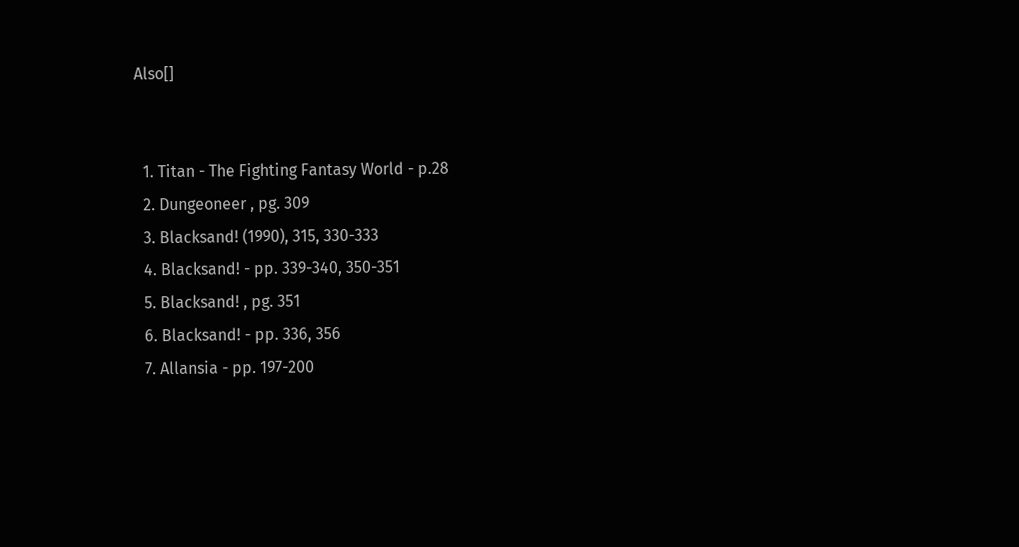Also[]


  1. Titan - The Fighting Fantasy World - p.28
  2. Dungeoneer , pg. 309
  3. Blacksand! (1990), 315, 330-333
  4. Blacksand! - pp. 339-340, 350-351
  5. Blacksand! , pg. 351
  6. Blacksand! - pp. 336, 356
  7. Allansia - pp. 197-200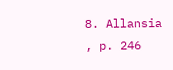8. Allansia , p. 246